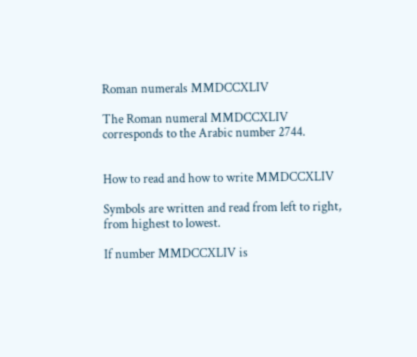Roman numerals MMDCCXLIV

The Roman numeral MMDCCXLIV corresponds to the Arabic number 2744.


How to read and how to write MMDCCXLIV

Symbols are written and read from left to right, from highest to lowest.

If number MMDCCXLIV is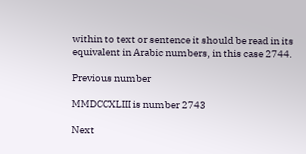within to text or sentence it should be read in its equivalent in Arabic numbers, in this case 2744.

Previous number

MMDCCXLIII is number 2743

Next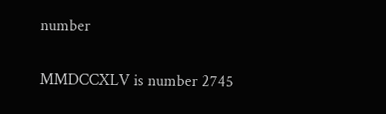number

MMDCCXLV is number 2745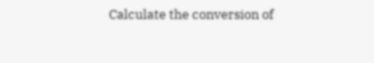Calculate the conversion of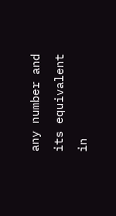any number and its equivalent in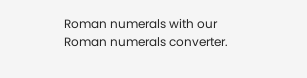Roman numerals with our Roman numerals converter.